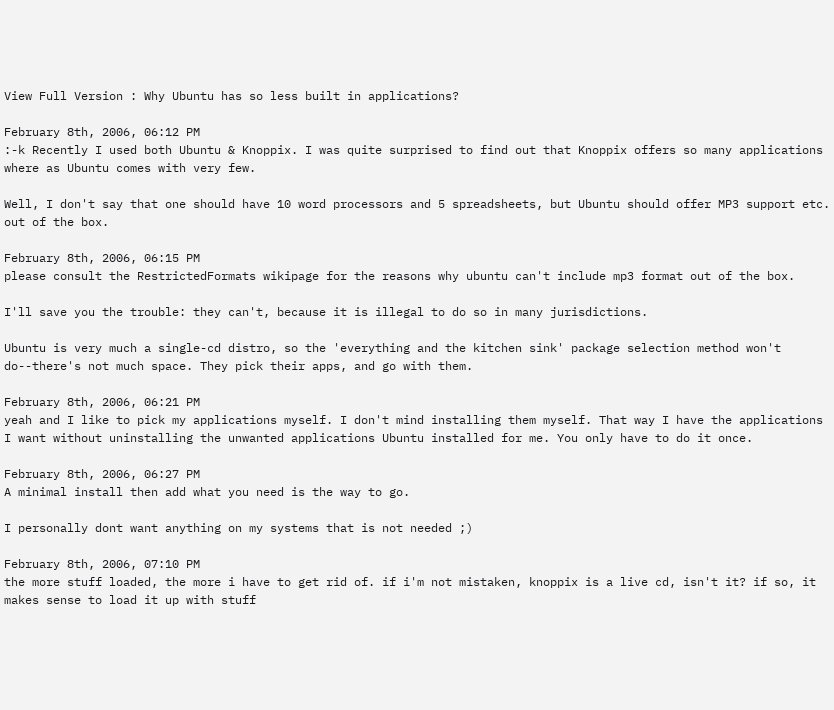View Full Version : Why Ubuntu has so less built in applications?

February 8th, 2006, 06:12 PM
:-k Recently I used both Ubuntu & Knoppix. I was quite surprised to find out that Knoppix offers so many applications where as Ubuntu comes with very few.

Well, I don't say that one should have 10 word processors and 5 spreadsheets, but Ubuntu should offer MP3 support etc. out of the box.

February 8th, 2006, 06:15 PM
please consult the RestrictedFormats wikipage for the reasons why ubuntu can't include mp3 format out of the box.

I'll save you the trouble: they can't, because it is illegal to do so in many jurisdictions.

Ubuntu is very much a single-cd distro, so the 'everything and the kitchen sink' package selection method won't do--there's not much space. They pick their apps, and go with them.

February 8th, 2006, 06:21 PM
yeah and I like to pick my applications myself. I don't mind installing them myself. That way I have the applications I want without uninstalling the unwanted applications Ubuntu installed for me. You only have to do it once.

February 8th, 2006, 06:27 PM
A minimal install then add what you need is the way to go.

I personally dont want anything on my systems that is not needed ;)

February 8th, 2006, 07:10 PM
the more stuff loaded, the more i have to get rid of. if i'm not mistaken, knoppix is a live cd, isn't it? if so, it makes sense to load it up with stuff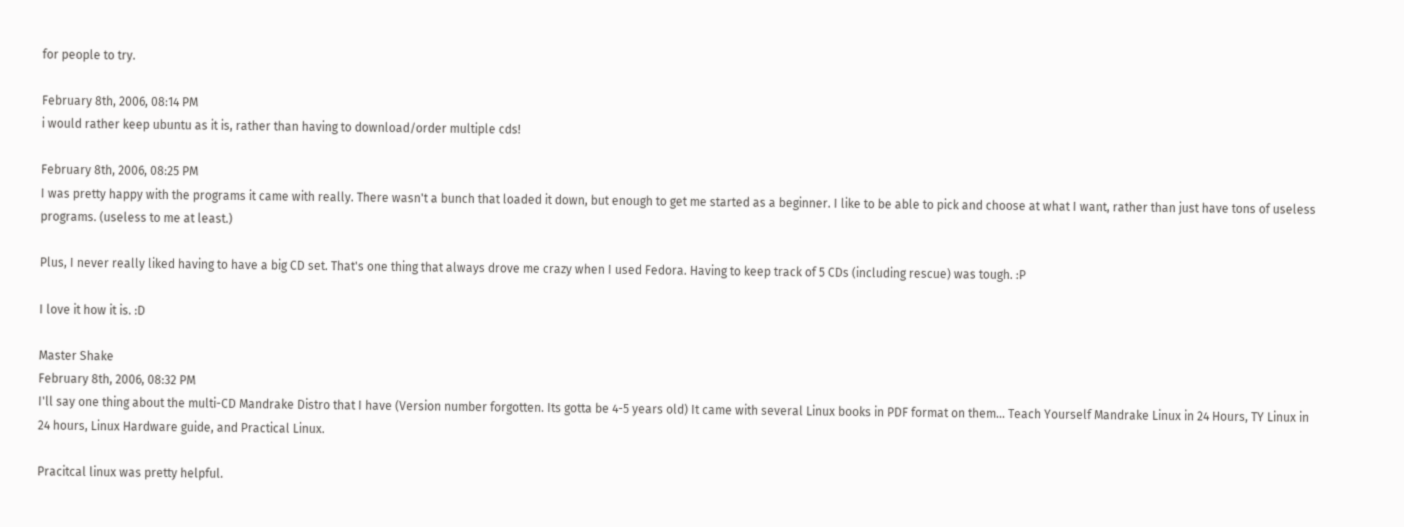for people to try.

February 8th, 2006, 08:14 PM
i would rather keep ubuntu as it is, rather than having to download/order multiple cds!

February 8th, 2006, 08:25 PM
I was pretty happy with the programs it came with really. There wasn't a bunch that loaded it down, but enough to get me started as a beginner. I like to be able to pick and choose at what I want, rather than just have tons of useless programs. (useless to me at least.)

Plus, I never really liked having to have a big CD set. That's one thing that always drove me crazy when I used Fedora. Having to keep track of 5 CDs (including rescue) was tough. :P

I love it how it is. :D

Master Shake
February 8th, 2006, 08:32 PM
I'll say one thing about the multi-CD Mandrake Distro that I have (Version number forgotten. Its gotta be 4-5 years old) It came with several Linux books in PDF format on them... Teach Yourself Mandrake Linux in 24 Hours, TY Linux in 24 hours, Linux Hardware guide, and Practical Linux.

Pracitcal linux was pretty helpful.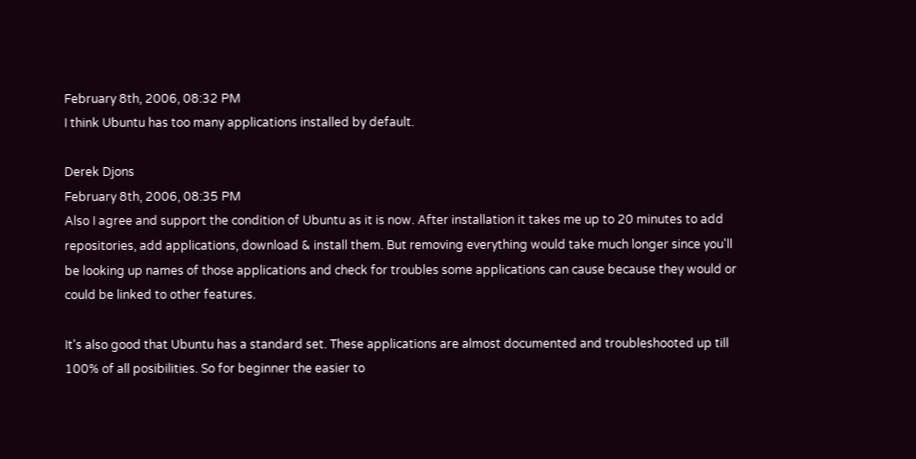February 8th, 2006, 08:32 PM
I think Ubuntu has too many applications installed by default.

Derek Djons
February 8th, 2006, 08:35 PM
Also I agree and support the condition of Ubuntu as it is now. After installation it takes me up to 20 minutes to add repositories, add applications, download & install them. But removing everything would take much longer since you'll be looking up names of those applications and check for troubles some applications can cause because they would or could be linked to other features.

It's also good that Ubuntu has a standard set. These applications are almost documented and troubleshooted up till 100% of all posibilities. So for beginner the easier to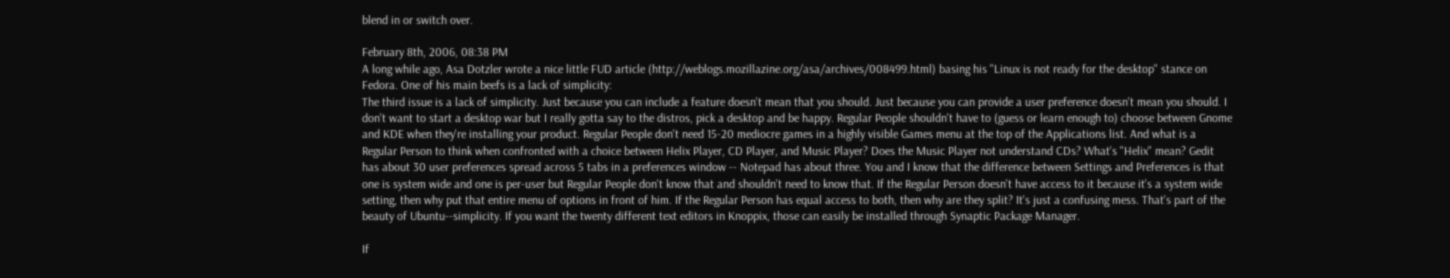blend in or switch over.

February 8th, 2006, 08:38 PM
A long while ago, Asa Dotzler wrote a nice little FUD article (http://weblogs.mozillazine.org/asa/archives/008499.html) basing his "Linux is not ready for the desktop" stance on Fedora. One of his main beefs is a lack of simplicity:
The third issue is a lack of simplicity. Just because you can include a feature doesn't mean that you should. Just because you can provide a user preference doesn't mean you should. I don't want to start a desktop war but I really gotta say to the distros, pick a desktop and be happy. Regular People shouldn't have to (guess or learn enough to) choose between Gnome and KDE when they're installing your product. Regular People don't need 15-20 mediocre games in a highly visible Games menu at the top of the Applications list. And what is a Regular Person to think when confronted with a choice between Helix Player, CD Player, and Music Player? Does the Music Player not understand CDs? What's "Helix" mean? Gedit has about 30 user preferences spread across 5 tabs in a preferences window -- Notepad has about three. You and I know that the difference between Settings and Preferences is that one is system wide and one is per-user but Regular People don't know that and shouldn't need to know that. If the Regular Person doesn't have access to it because it's a system wide setting, then why put that entire menu of options in front of him. If the Regular Person has equal access to both, then why are they split? It's just a confusing mess. That's part of the beauty of Ubuntu--simplicity. If you want the twenty different text editors in Knoppix, those can easily be installed through Synaptic Package Manager.

If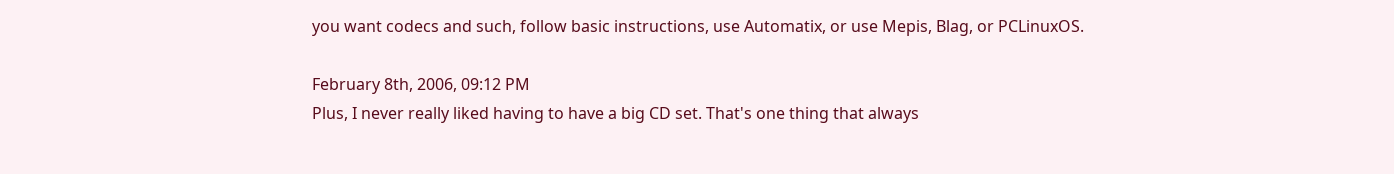you want codecs and such, follow basic instructions, use Automatix, or use Mepis, Blag, or PCLinuxOS.

February 8th, 2006, 09:12 PM
Plus, I never really liked having to have a big CD set. That's one thing that always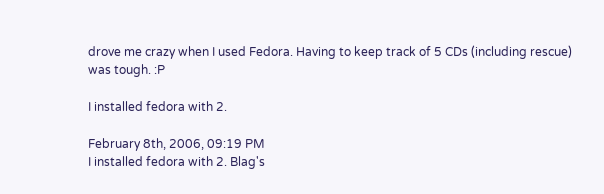drove me crazy when I used Fedora. Having to keep track of 5 CDs (including rescue) was tough. :P

I installed fedora with 2.

February 8th, 2006, 09:19 PM
I installed fedora with 2. Blag's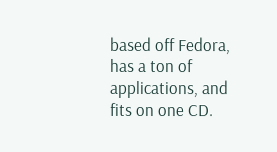based off Fedora, has a ton of applications, and fits on one CD.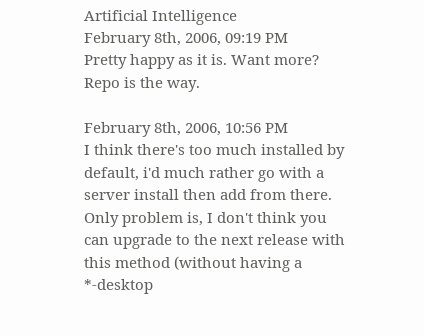Artificial Intelligence
February 8th, 2006, 09:19 PM
Pretty happy as it is. Want more? Repo is the way.

February 8th, 2006, 10:56 PM
I think there's too much installed by default, i'd much rather go with a server install then add from there. Only problem is, I don't think you can upgrade to the next release with this method (without having a *-desktop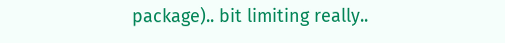package).. bit limiting really..